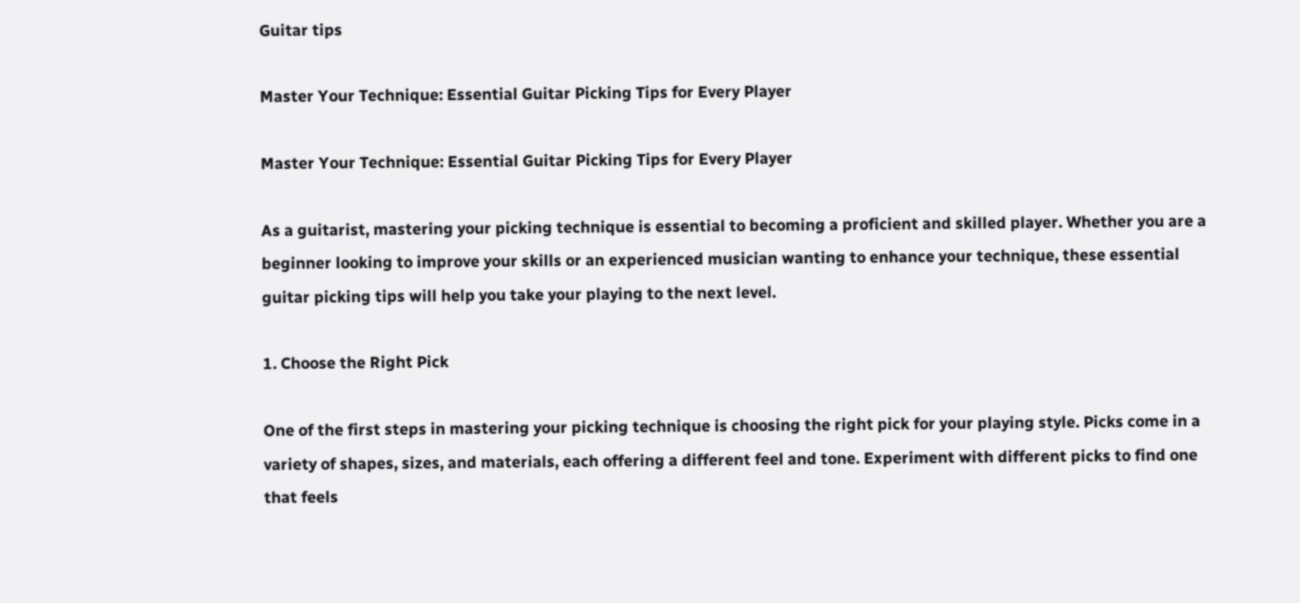Guitar tips

Master Your Technique: Essential Guitar Picking Tips for Every Player

Master Your Technique: Essential Guitar Picking Tips for Every Player

As a guitarist, mastering your picking technique is essential to becoming a proficient and skilled player. Whether you are a beginner looking to improve your skills or an experienced musician wanting to enhance your technique, these essential guitar picking tips will help you take your playing to the next level.

1. Choose the Right Pick

One of the first steps in mastering your picking technique is choosing the right pick for your playing style. Picks come in a variety of shapes, sizes, and materials, each offering a different feel and tone. Experiment with different picks to find one that feels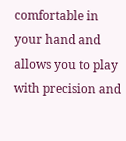comfortable in your hand and allows you to play with precision and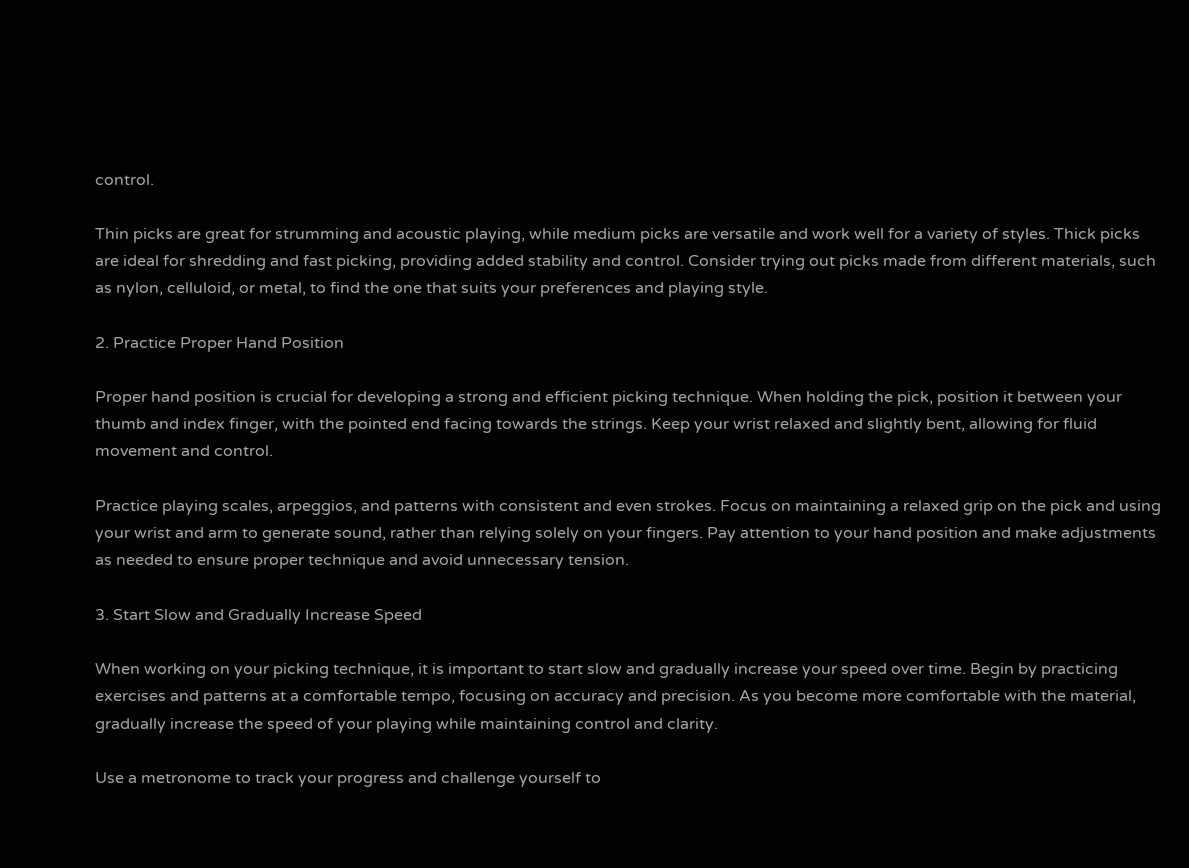control.

Thin picks are great for strumming and acoustic playing, while medium picks are versatile and work well for a variety of styles. Thick picks are ideal for shredding and fast picking, providing added stability and control. Consider trying out picks made from different materials, such as nylon, celluloid, or metal, to find the one that suits your preferences and playing style.

2. Practice Proper Hand Position

Proper hand position is crucial for developing a strong and efficient picking technique. When holding the pick, position it between your thumb and index finger, with the pointed end facing towards the strings. Keep your wrist relaxed and slightly bent, allowing for fluid movement and control.

Practice playing scales, arpeggios, and patterns with consistent and even strokes. Focus on maintaining a relaxed grip on the pick and using your wrist and arm to generate sound, rather than relying solely on your fingers. Pay attention to your hand position and make adjustments as needed to ensure proper technique and avoid unnecessary tension.

3. Start Slow and Gradually Increase Speed

When working on your picking technique, it is important to start slow and gradually increase your speed over time. Begin by practicing exercises and patterns at a comfortable tempo, focusing on accuracy and precision. As you become more comfortable with the material, gradually increase the speed of your playing while maintaining control and clarity.

Use a metronome to track your progress and challenge yourself to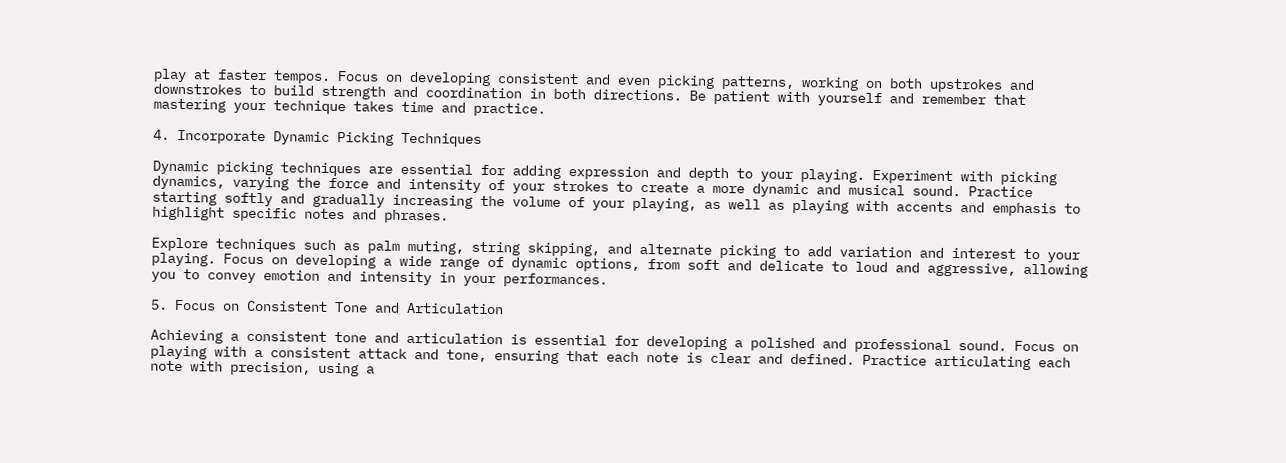play at faster tempos. Focus on developing consistent and even picking patterns, working on both upstrokes and downstrokes to build strength and coordination in both directions. Be patient with yourself and remember that mastering your technique takes time and practice.

4. Incorporate Dynamic Picking Techniques

Dynamic picking techniques are essential for adding expression and depth to your playing. Experiment with picking dynamics, varying the force and intensity of your strokes to create a more dynamic and musical sound. Practice starting softly and gradually increasing the volume of your playing, as well as playing with accents and emphasis to highlight specific notes and phrases.

Explore techniques such as palm muting, string skipping, and alternate picking to add variation and interest to your playing. Focus on developing a wide range of dynamic options, from soft and delicate to loud and aggressive, allowing you to convey emotion and intensity in your performances.

5. Focus on Consistent Tone and Articulation

Achieving a consistent tone and articulation is essential for developing a polished and professional sound. Focus on playing with a consistent attack and tone, ensuring that each note is clear and defined. Practice articulating each note with precision, using a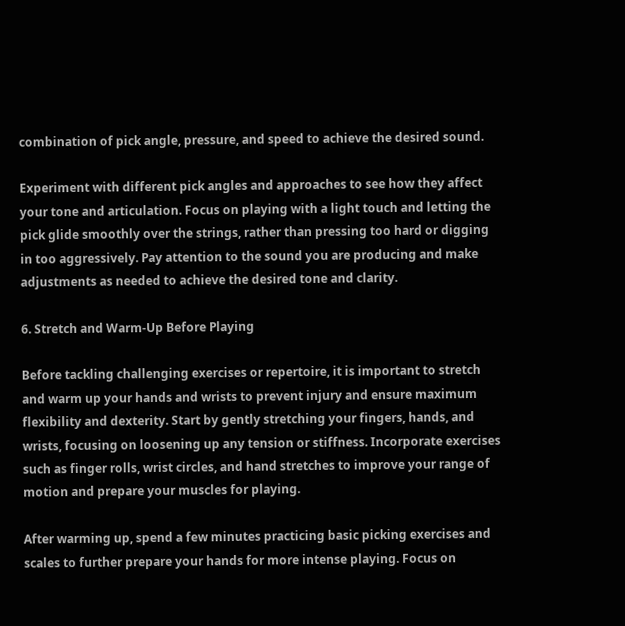combination of pick angle, pressure, and speed to achieve the desired sound.

Experiment with different pick angles and approaches to see how they affect your tone and articulation. Focus on playing with a light touch and letting the pick glide smoothly over the strings, rather than pressing too hard or digging in too aggressively. Pay attention to the sound you are producing and make adjustments as needed to achieve the desired tone and clarity.

6. Stretch and Warm-Up Before Playing

Before tackling challenging exercises or repertoire, it is important to stretch and warm up your hands and wrists to prevent injury and ensure maximum flexibility and dexterity. Start by gently stretching your fingers, hands, and wrists, focusing on loosening up any tension or stiffness. Incorporate exercises such as finger rolls, wrist circles, and hand stretches to improve your range of motion and prepare your muscles for playing.

After warming up, spend a few minutes practicing basic picking exercises and scales to further prepare your hands for more intense playing. Focus on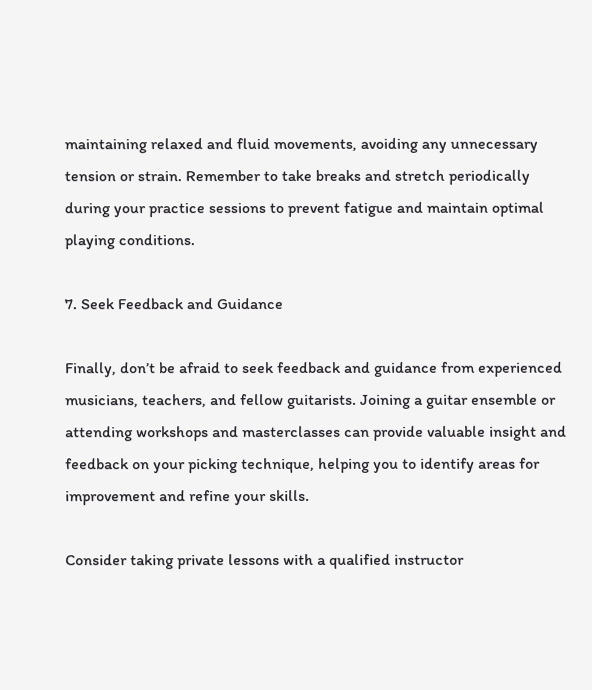maintaining relaxed and fluid movements, avoiding any unnecessary tension or strain. Remember to take breaks and stretch periodically during your practice sessions to prevent fatigue and maintain optimal playing conditions.

7. Seek Feedback and Guidance

Finally, don’t be afraid to seek feedback and guidance from experienced musicians, teachers, and fellow guitarists. Joining a guitar ensemble or attending workshops and masterclasses can provide valuable insight and feedback on your picking technique, helping you to identify areas for improvement and refine your skills.

Consider taking private lessons with a qualified instructor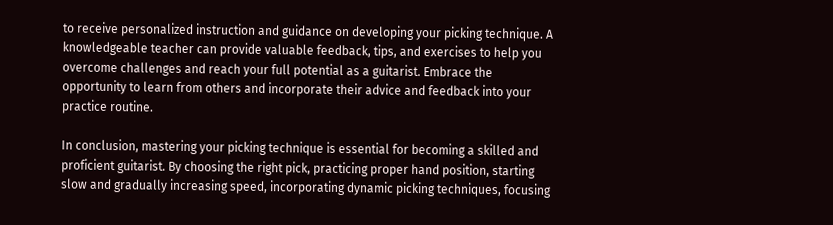to receive personalized instruction and guidance on developing your picking technique. A knowledgeable teacher can provide valuable feedback, tips, and exercises to help you overcome challenges and reach your full potential as a guitarist. Embrace the opportunity to learn from others and incorporate their advice and feedback into your practice routine.

In conclusion, mastering your picking technique is essential for becoming a skilled and proficient guitarist. By choosing the right pick, practicing proper hand position, starting slow and gradually increasing speed, incorporating dynamic picking techniques, focusing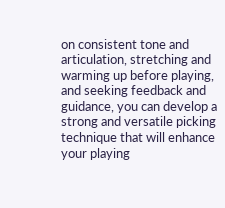on consistent tone and articulation, stretching and warming up before playing, and seeking feedback and guidance, you can develop a strong and versatile picking technique that will enhance your playing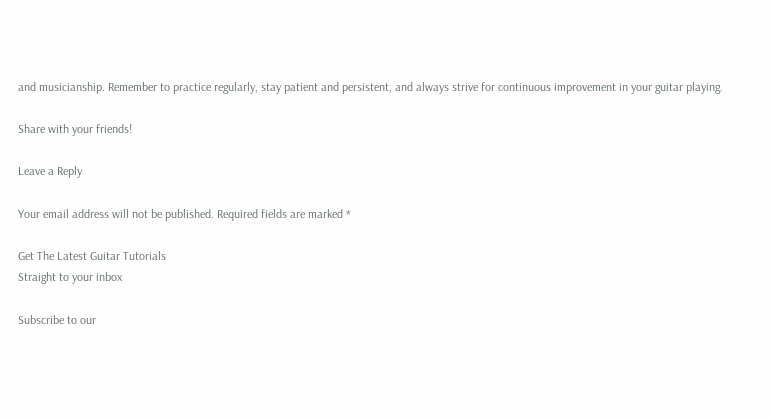and musicianship. Remember to practice regularly, stay patient and persistent, and always strive for continuous improvement in your guitar playing.

Share with your friends!

Leave a Reply

Your email address will not be published. Required fields are marked *

Get The Latest Guitar Tutorials
Straight to your inbox

Subscribe to our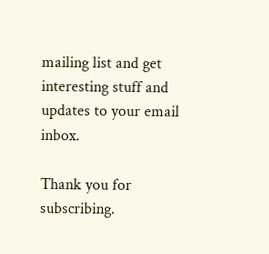mailing list and get interesting stuff and updates to your email inbox.

Thank you for subscribing.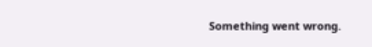Something went wrong.